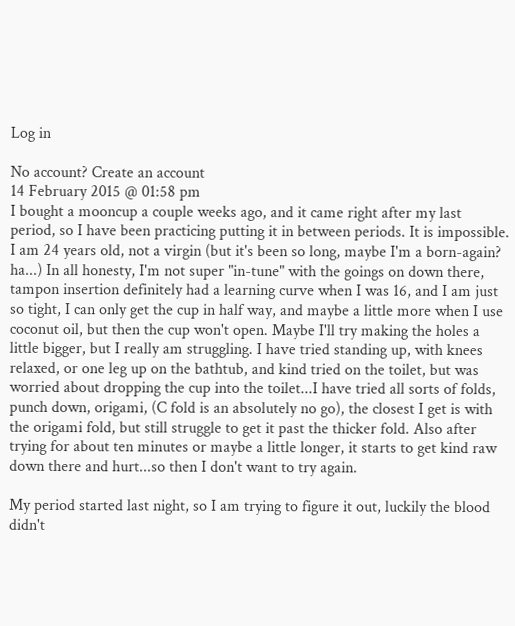Log in

No account? Create an account
14 February 2015 @ 01:58 pm
I bought a mooncup a couple weeks ago, and it came right after my last period, so I have been practicing putting it in between periods. It is impossible. I am 24 years old, not a virgin (but it's been so long, maybe I'm a born-again? ha...) In all honesty, I'm not super "in-tune" with the goings on down there, tampon insertion definitely had a learning curve when I was 16, and I am just so tight, I can only get the cup in half way, and maybe a little more when I use coconut oil, but then the cup won't open. Maybe I'll try making the holes a little bigger, but I really am struggling. I have tried standing up, with knees relaxed, or one leg up on the bathtub, and kind tried on the toilet, but was worried about dropping the cup into the toilet...I have tried all sorts of folds, punch down, origami, (C fold is an absolutely no go), the closest I get is with the origami fold, but still struggle to get it past the thicker fold. Also after trying for about ten minutes or maybe a little longer, it starts to get kind raw down there and hurt...so then I don't want to try again.

My period started last night, so I am trying to figure it out, luckily the blood didn't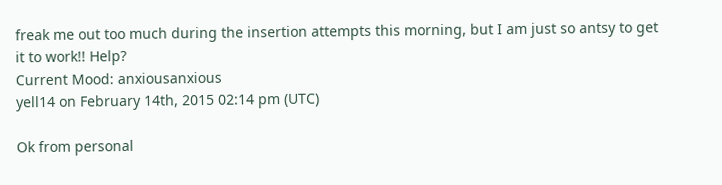freak me out too much during the insertion attempts this morning, but I am just so antsy to get it to work!! Help?
Current Mood: anxiousanxious
yell14 on February 14th, 2015 02:14 pm (UTC)

Ok from personal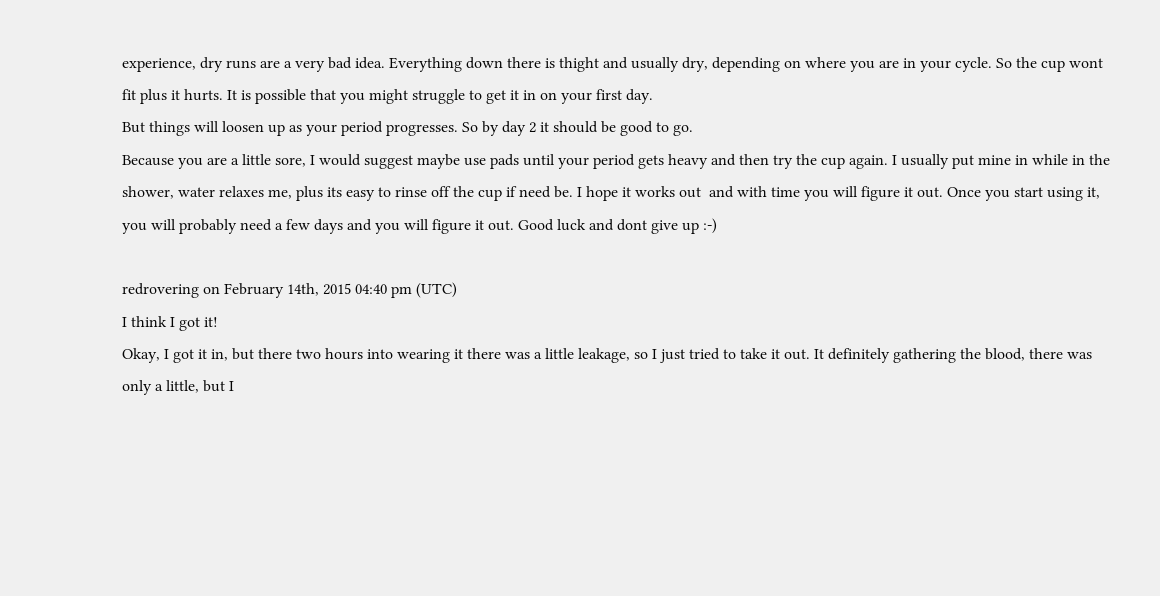experience, dry runs are a very bad idea. Everything down there is thight and usually dry, depending on where you are in your cycle. So the cup wont fit plus it hurts. It is possible that you might struggle to get it in on your first day.
But things will loosen up as your period progresses. So by day 2 it should be good to go.
Because you are a little sore, I would suggest maybe use pads until your period gets heavy and then try the cup again. I usually put mine in while in the shower, water relaxes me, plus its easy to rinse off the cup if need be. I hope it works out  and with time you will figure it out. Once you start using it, you will probably need a few days and you will figure it out. Good luck and dont give up :-)

redrovering on February 14th, 2015 04:40 pm (UTC)
I think I got it!
Okay, I got it in, but there two hours into wearing it there was a little leakage, so I just tried to take it out. It definitely gathering the blood, there was only a little, but I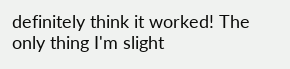definitely think it worked! The only thing I'm slight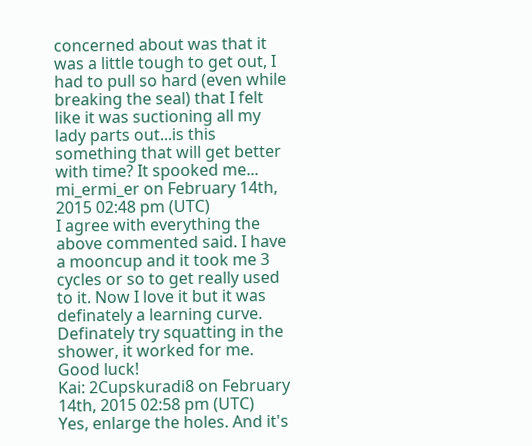concerned about was that it was a little tough to get out, I had to pull so hard (even while breaking the seal) that I felt like it was suctioning all my lady parts out...is this something that will get better with time? It spooked me...
mi_ermi_er on February 14th, 2015 02:48 pm (UTC)
I agree with everything the above commented said. I have a mooncup and it took me 3 cycles or so to get really used to it. Now I love it but it was definately a learning curve.
Definately try squatting in the shower, it worked for me.
Good luck!
Kai: 2Cupskuradi8 on February 14th, 2015 02:58 pm (UTC)
Yes, enlarge the holes. And it's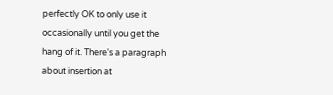perfectly OK to only use it occasionally until you get the hang of it. There's a paragraph about insertion at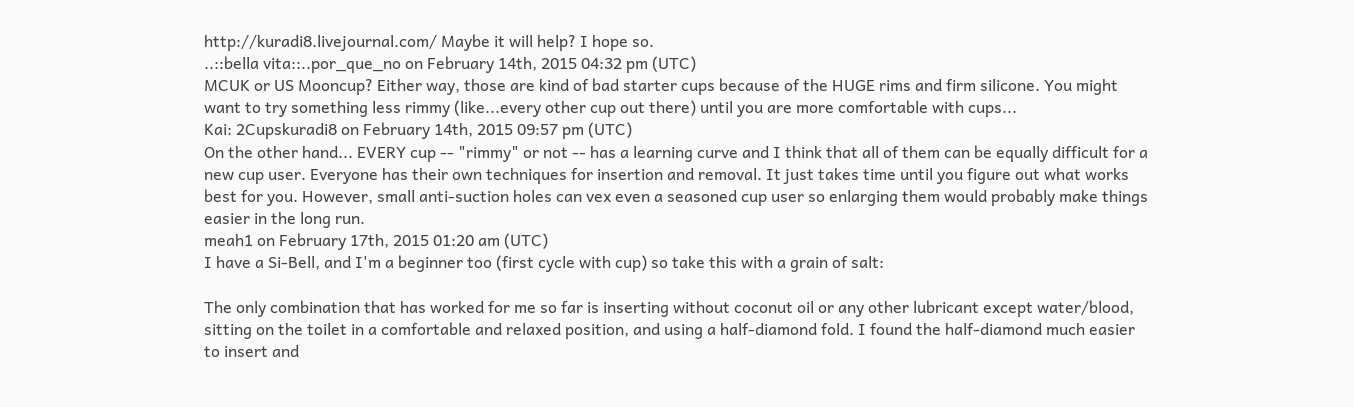http://kuradi8.livejournal.com/ Maybe it will help? I hope so.
..::bella vita::..por_que_no on February 14th, 2015 04:32 pm (UTC)
MCUK or US Mooncup? Either way, those are kind of bad starter cups because of the HUGE rims and firm silicone. You might want to try something less rimmy (like...every other cup out there) until you are more comfortable with cups...
Kai: 2Cupskuradi8 on February 14th, 2015 09:57 pm (UTC)
On the other hand... EVERY cup -- "rimmy" or not -- has a learning curve and I think that all of them can be equally difficult for a new cup user. Everyone has their own techniques for insertion and removal. It just takes time until you figure out what works best for you. However, small anti-suction holes can vex even a seasoned cup user so enlarging them would probably make things easier in the long run.
meah1 on February 17th, 2015 01:20 am (UTC)
I have a Si-Bell, and I'm a beginner too (first cycle with cup) so take this with a grain of salt:

The only combination that has worked for me so far is inserting without coconut oil or any other lubricant except water/blood, sitting on the toilet in a comfortable and relaxed position, and using a half-diamond fold. I found the half-diamond much easier to insert and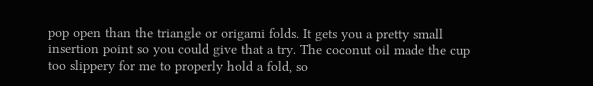pop open than the triangle or origami folds. It gets you a pretty small insertion point so you could give that a try. The coconut oil made the cup too slippery for me to properly hold a fold, so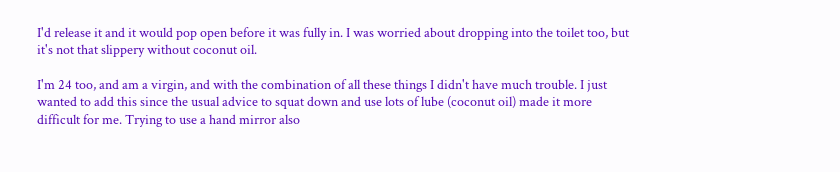I'd release it and it would pop open before it was fully in. I was worried about dropping into the toilet too, but it's not that slippery without coconut oil.

I'm 24 too, and am a virgin, and with the combination of all these things I didn't have much trouble. I just wanted to add this since the usual advice to squat down and use lots of lube (coconut oil) made it more difficult for me. Trying to use a hand mirror also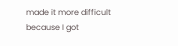made it more difficult because I got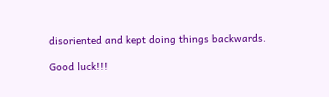disoriented and kept doing things backwards.

Good luck!!!